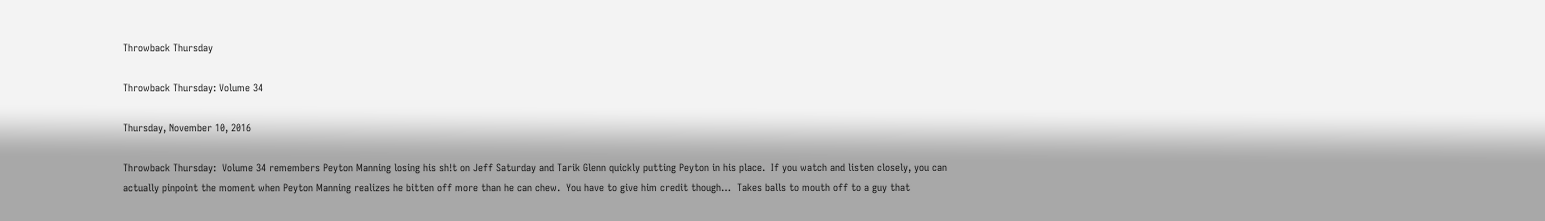Throwback Thursday

Throwback Thursday: Volume 34

Thursday, November 10, 2016

Throwback Thursday:  Volume 34 remembers Peyton Manning losing his sh!t on Jeff Saturday and Tarik Glenn quickly putting Peyton in his place.  If you watch and listen closely, you can actually pinpoint the moment when Peyton Manning realizes he bitten off more than he can chew.  You have to give him credit though…  Takes balls to mouth off to a guy that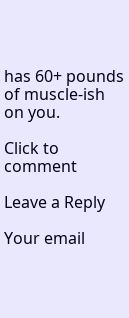has 60+ pounds of muscle-ish on you.

Click to comment

Leave a Reply

Your email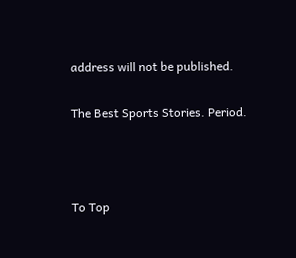address will not be published.

The Best Sports Stories. Period.



To Top